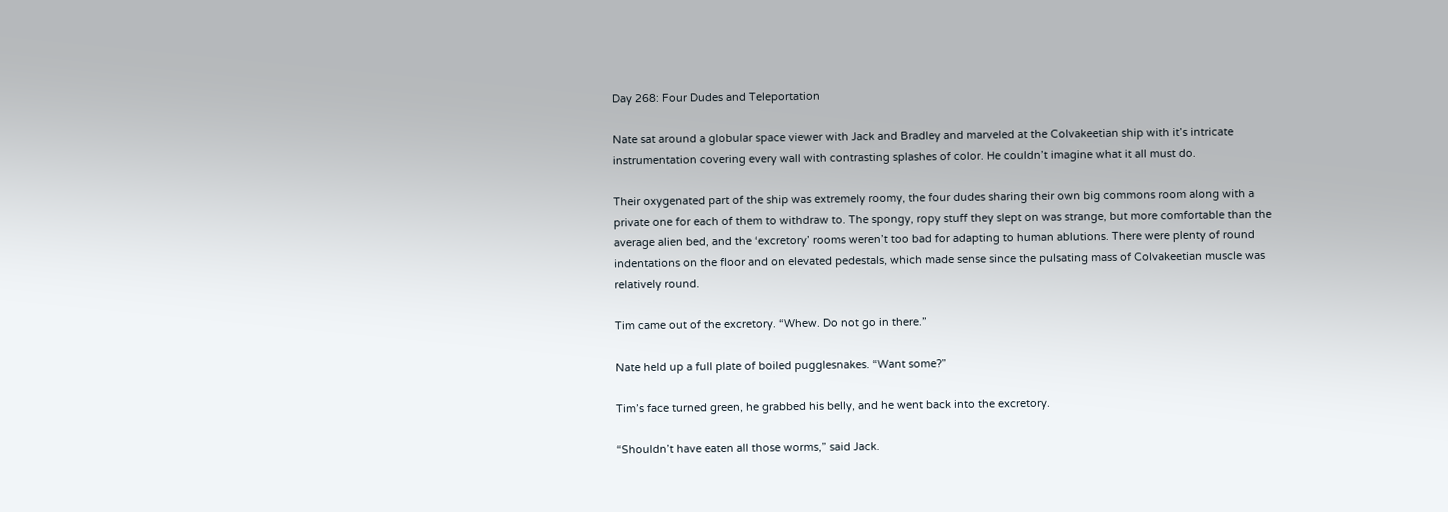Day 268: Four Dudes and Teleportation

Nate sat around a globular space viewer with Jack and Bradley and marveled at the Colvakeetian ship with it’s intricate instrumentation covering every wall with contrasting splashes of color. He couldn’t imagine what it all must do.

Their oxygenated part of the ship was extremely roomy, the four dudes sharing their own big commons room along with a private one for each of them to withdraw to. The spongy, ropy stuff they slept on was strange, but more comfortable than the average alien bed, and the ‘excretory’ rooms weren’t too bad for adapting to human ablutions. There were plenty of round indentations on the floor and on elevated pedestals, which made sense since the pulsating mass of Colvakeetian muscle was relatively round.

Tim came out of the excretory. “Whew. Do not go in there.”

Nate held up a full plate of boiled pugglesnakes. “Want some?”

Tim’s face turned green, he grabbed his belly, and he went back into the excretory.

“Shouldn’t have eaten all those worms,” said Jack.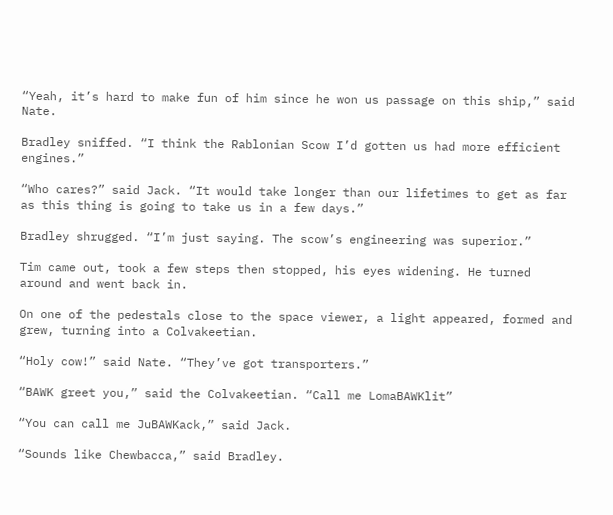“Yeah, it’s hard to make fun of him since he won us passage on this ship,” said Nate.

Bradley sniffed. “I think the Rablonian Scow I’d gotten us had more efficient engines.”

“Who cares?” said Jack. “It would take longer than our lifetimes to get as far as this thing is going to take us in a few days.”

Bradley shrugged. “I’m just saying. The scow’s engineering was superior.”

Tim came out, took a few steps then stopped, his eyes widening. He turned around and went back in.

On one of the pedestals close to the space viewer, a light appeared, formed and grew, turning into a Colvakeetian.

“Holy cow!” said Nate. “They’ve got transporters.”

“BAWK greet you,” said the Colvakeetian. “Call me LomaBAWKlit”

“You can call me JuBAWKack,” said Jack.

“Sounds like Chewbacca,” said Bradley.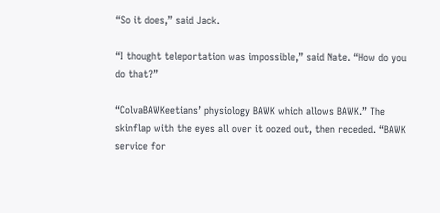“So it does,” said Jack.

“I thought teleportation was impossible,” said Nate. “How do you do that?”

“ColvaBAWKeetians’ physiology BAWK which allows BAWK.” The skinflap with the eyes all over it oozed out, then receded. “BAWK service for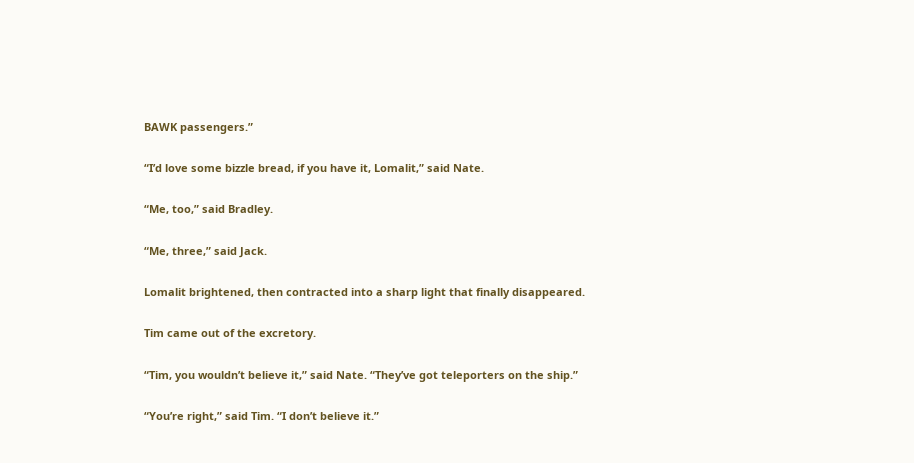BAWK passengers.”

“I’d love some bizzle bread, if you have it, Lomalit,” said Nate.

“Me, too,” said Bradley.

“Me, three,” said Jack.

Lomalit brightened, then contracted into a sharp light that finally disappeared.

Tim came out of the excretory.

“Tim, you wouldn’t believe it,” said Nate. “They’ve got teleporters on the ship.”

“You’re right,” said Tim. “I don’t believe it.”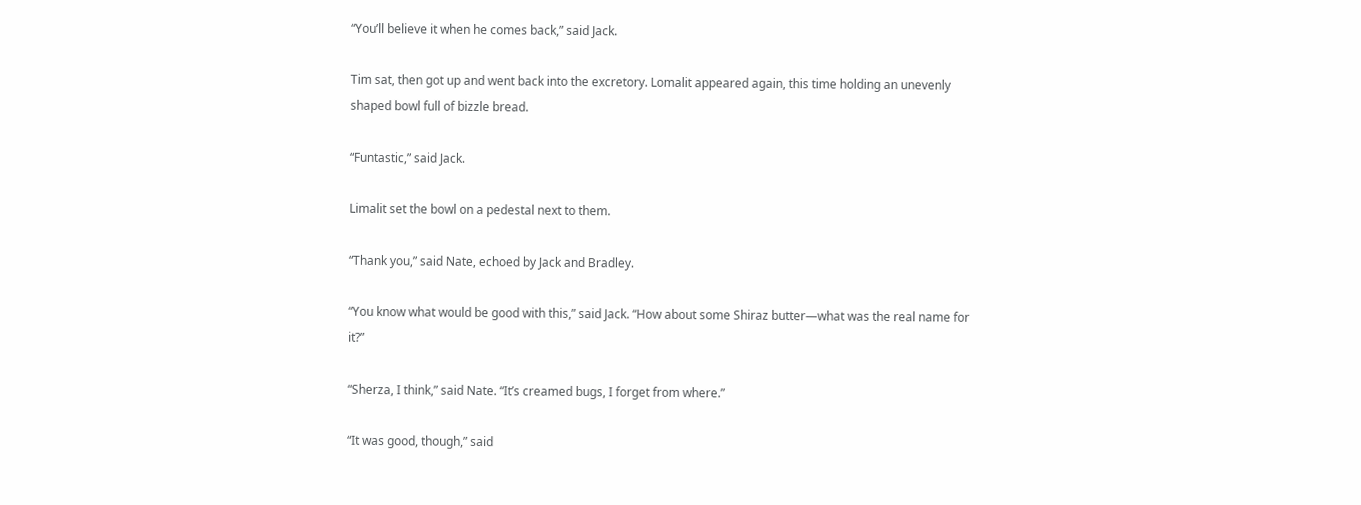“You’ll believe it when he comes back,” said Jack.

Tim sat, then got up and went back into the excretory. Lomalit appeared again, this time holding an unevenly shaped bowl full of bizzle bread.

“Funtastic,” said Jack.

Limalit set the bowl on a pedestal next to them.

“Thank you,” said Nate, echoed by Jack and Bradley.

“You know what would be good with this,” said Jack. “How about some Shiraz butter—what was the real name for it?”

“Sherza, I think,” said Nate. “It’s creamed bugs, I forget from where.”

“It was good, though,” said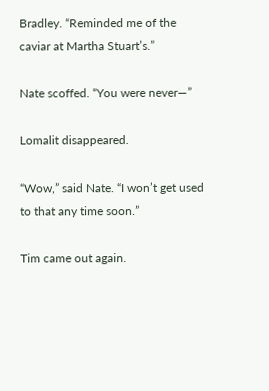Bradley. “Reminded me of the caviar at Martha Stuart’s.”

Nate scoffed. “You were never—”

Lomalit disappeared.

“Wow,” said Nate. “I won’t get used to that any time soon.”

Tim came out again.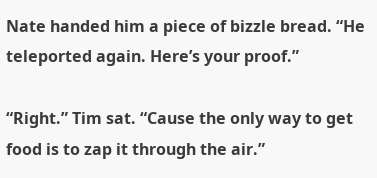Nate handed him a piece of bizzle bread. “He teleported again. Here’s your proof.”

“Right.” Tim sat. “Cause the only way to get food is to zap it through the air.”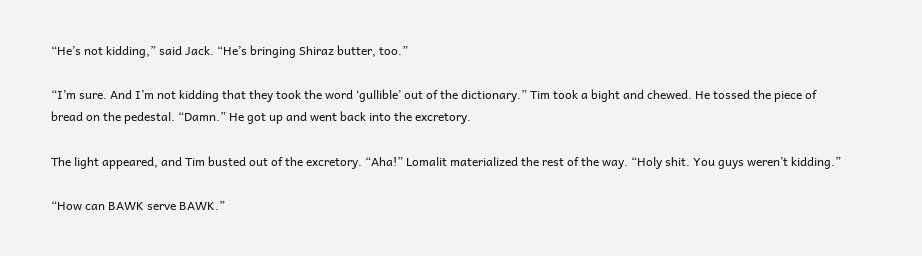“He’s not kidding,” said Jack. “He’s bringing Shiraz butter, too.”

“I’m sure. And I’m not kidding that they took the word ‘gullible’ out of the dictionary.” Tim took a bight and chewed. He tossed the piece of bread on the pedestal. “Damn.” He got up and went back into the excretory.

The light appeared, and Tim busted out of the excretory. “Aha!” Lomalit materialized the rest of the way. “Holy shit. You guys weren’t kidding.”

“How can BAWK serve BAWK.”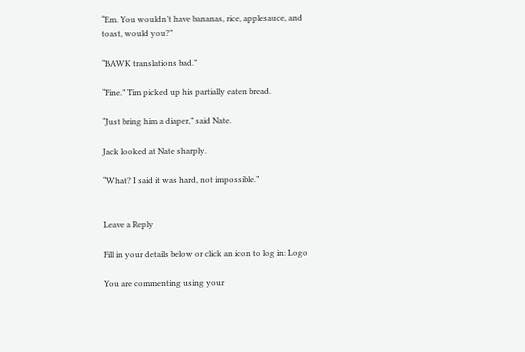“Em. You wouldn’t have bananas, rice, applesauce, and toast, would you?”

“BAWK translations bad.”

“Fine.” Tim picked up his partially eaten bread.

“Just bring him a diaper,” said Nate.

Jack looked at Nate sharply.

“What? I said it was hard, not impossible.”


Leave a Reply

Fill in your details below or click an icon to log in: Logo

You are commenting using your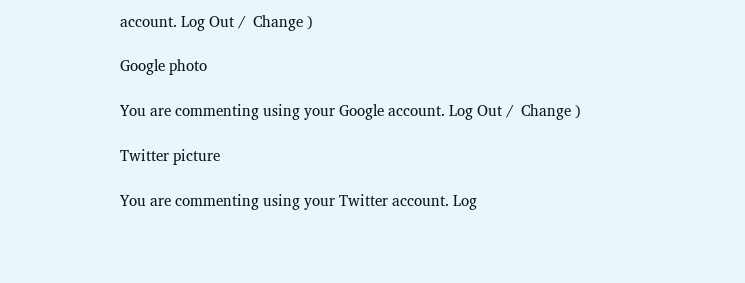account. Log Out /  Change )

Google photo

You are commenting using your Google account. Log Out /  Change )

Twitter picture

You are commenting using your Twitter account. Log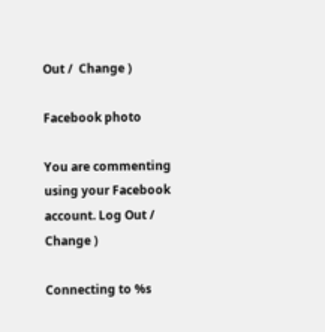Out /  Change )

Facebook photo

You are commenting using your Facebook account. Log Out /  Change )

Connecting to %s